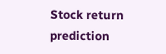Stock return prediction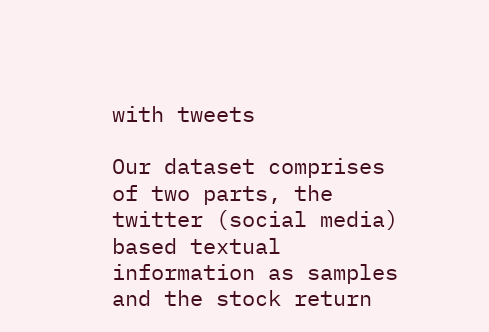with tweets

Our dataset comprises of two parts, the twitter (social media) based textual information as samples and the stock return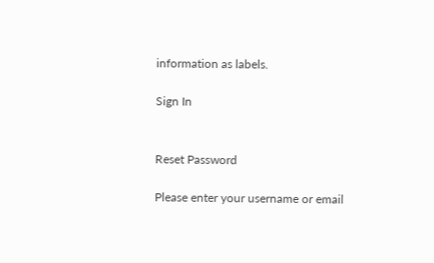information as labels.

Sign In


Reset Password

Please enter your username or email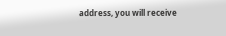address, you will receive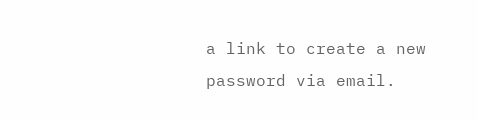a link to create a new password via email.